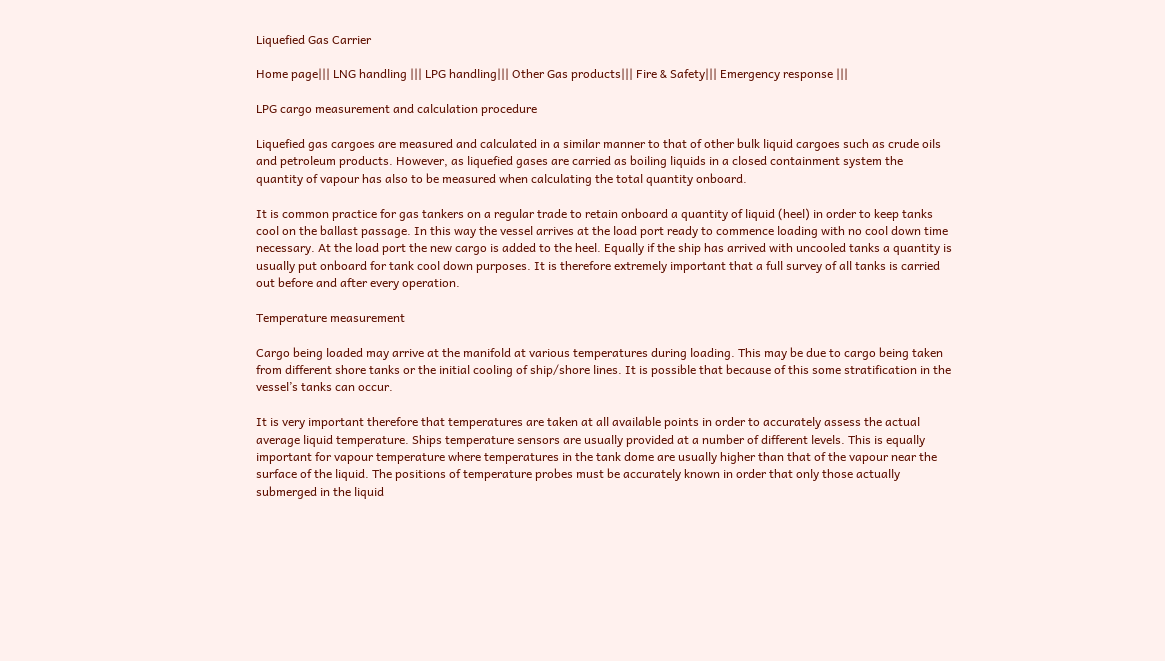Liquefied Gas Carrier

Home page||| LNG handling ||| LPG handling||| Other Gas products||| Fire & Safety||| Emergency response |||

LPG cargo measurement and calculation procedure

Liquefied gas cargoes are measured and calculated in a similar manner to that of other bulk liquid cargoes such as crude oils and petroleum products. However, as liquefied gases are carried as boiling liquids in a closed containment system the quantity of vapour has also to be measured when calculating the total quantity onboard.

It is common practice for gas tankers on a regular trade to retain onboard a quantity of liquid (heel) in order to keep tanks cool on the ballast passage. In this way the vessel arrives at the load port ready to commence loading with no cool down time necessary. At the load port the new cargo is added to the heel. Equally if the ship has arrived with uncooled tanks a quantity is usually put onboard for tank cool down purposes. It is therefore extremely important that a full survey of all tanks is carried out before and after every operation.

Temperature measurement

Cargo being loaded may arrive at the manifold at various temperatures during loading. This may be due to cargo being taken from different shore tanks or the initial cooling of ship/shore lines. It is possible that because of this some stratification in the vessel’s tanks can occur.

It is very important therefore that temperatures are taken at all available points in order to accurately assess the actual average liquid temperature. Ships temperature sensors are usually provided at a number of different levels. This is equally important for vapour temperature where temperatures in the tank dome are usually higher than that of the vapour near the surface of the liquid. The positions of temperature probes must be accurately known in order that only those actually submerged in the liquid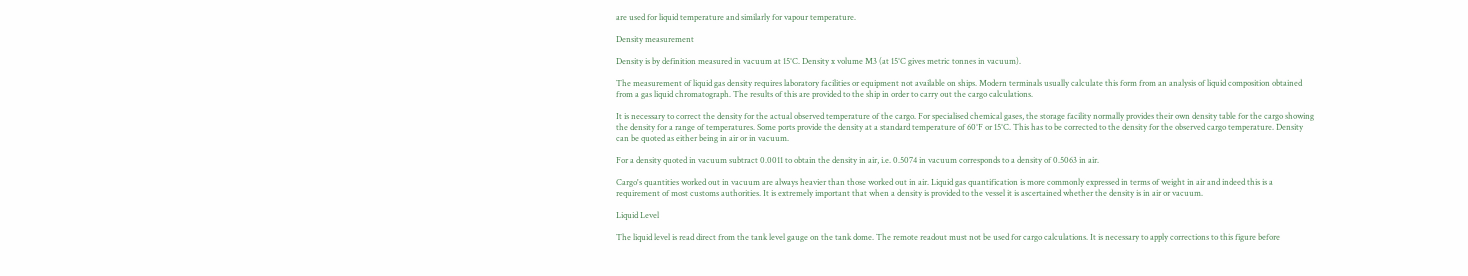are used for liquid temperature and similarly for vapour temperature.

Density measurement

Density is by definition measured in vacuum at 15°C. Density x volume M3 (at 15°C gives metric tonnes in vacuum).

The measurement of liquid gas density requires laboratory facilities or equipment not available on ships. Modern terminals usually calculate this form from an analysis of liquid composition obtained from a gas liquid chromatograph. The results of this are provided to the ship in order to carry out the cargo calculations.

It is necessary to correct the density for the actual observed temperature of the cargo. For specialised chemical gases, the storage facility normally provides their own density table for the cargo showing the density for a range of temperatures. Some ports provide the density at a standard temperature of 60°F or 15°C. This has to be corrected to the density for the observed cargo temperature. Density can be quoted as either being in air or in vacuum.

For a density quoted in vacuum subtract 0.0011 to obtain the density in air, i.e. 0.5074 in vacuum corresponds to a density of 0.5063 in air.

Cargo's quantities worked out in vacuum are always heavier than those worked out in air. Liquid gas quantification is more commonly expressed in terms of weight in air and indeed this is a requirement of most customs authorities. It is extremely important that when a density is provided to the vessel it is ascertained whether the density is in air or vacuum.

Liquid Level

The liquid level is read direct from the tank level gauge on the tank dome. The remote readout must not be used for cargo calculations. It is necessary to apply corrections to this figure before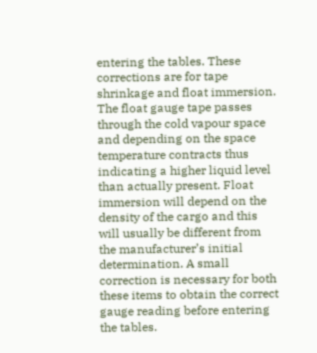entering the tables. These corrections are for tape shrinkage and float immersion. The float gauge tape passes through the cold vapour space and depending on the space temperature contracts thus indicating a higher liquid level than actually present. Float immersion will depend on the density of the cargo and this will usually be different from the manufacturer’s initial determination. A small correction is necessary for both these items to obtain the correct gauge reading before entering the tables.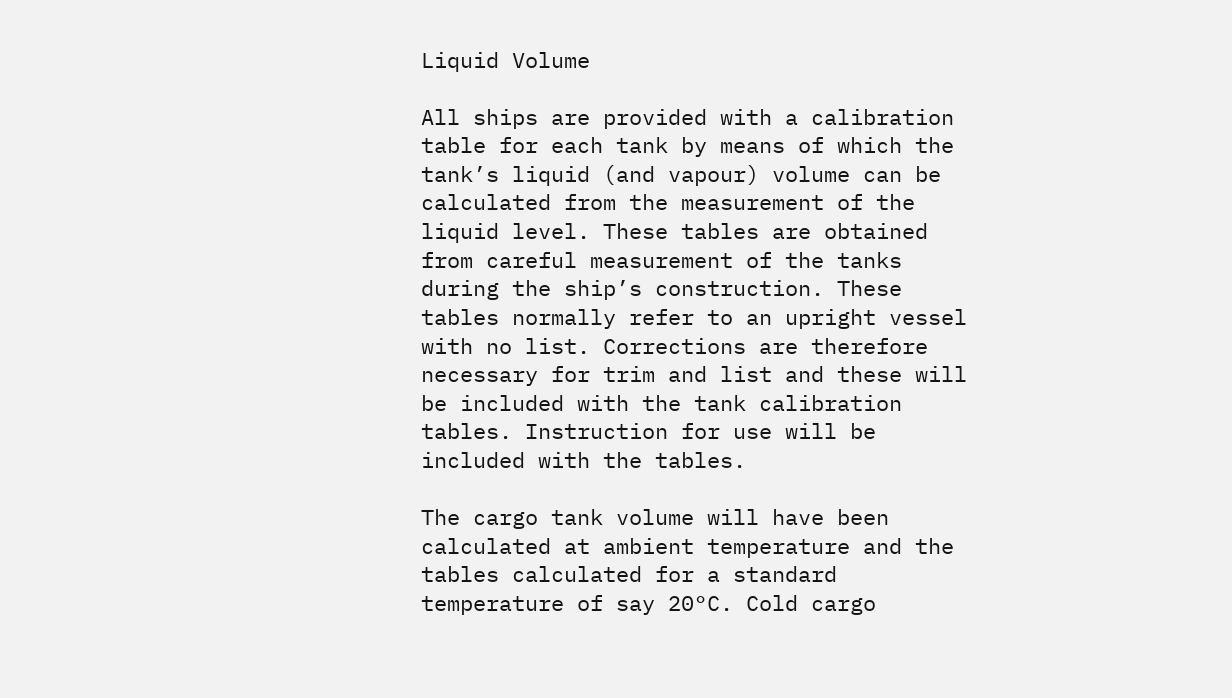Liquid Volume

All ships are provided with a calibration table for each tank by means of which the tank’s liquid (and vapour) volume can be calculated from the measurement of the liquid level. These tables are obtained from careful measurement of the tanks during the ship’s construction. These tables normally refer to an upright vessel with no list. Corrections are therefore necessary for trim and list and these will be included with the tank calibration tables. Instruction for use will be included with the tables.

The cargo tank volume will have been calculated at ambient temperature and the tables calculated for a standard temperature of say 20°C. Cold cargo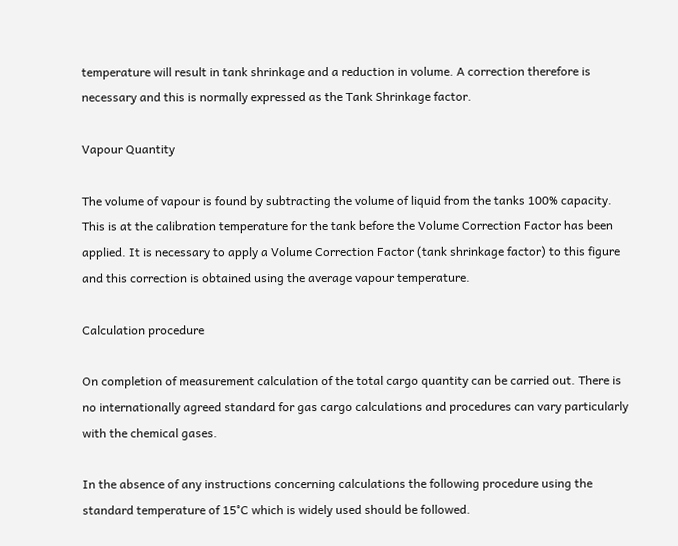temperature will result in tank shrinkage and a reduction in volume. A correction therefore is necessary and this is normally expressed as the Tank Shrinkage factor.

Vapour Quantity

The volume of vapour is found by subtracting the volume of liquid from the tanks 100% capacity. This is at the calibration temperature for the tank before the Volume Correction Factor has been applied. It is necessary to apply a Volume Correction Factor (tank shrinkage factor) to this figure and this correction is obtained using the average vapour temperature.

Calculation procedure

On completion of measurement calculation of the total cargo quantity can be carried out. There is no internationally agreed standard for gas cargo calculations and procedures can vary particularly with the chemical gases.

In the absence of any instructions concerning calculations the following procedure using the standard temperature of 15°C which is widely used should be followed.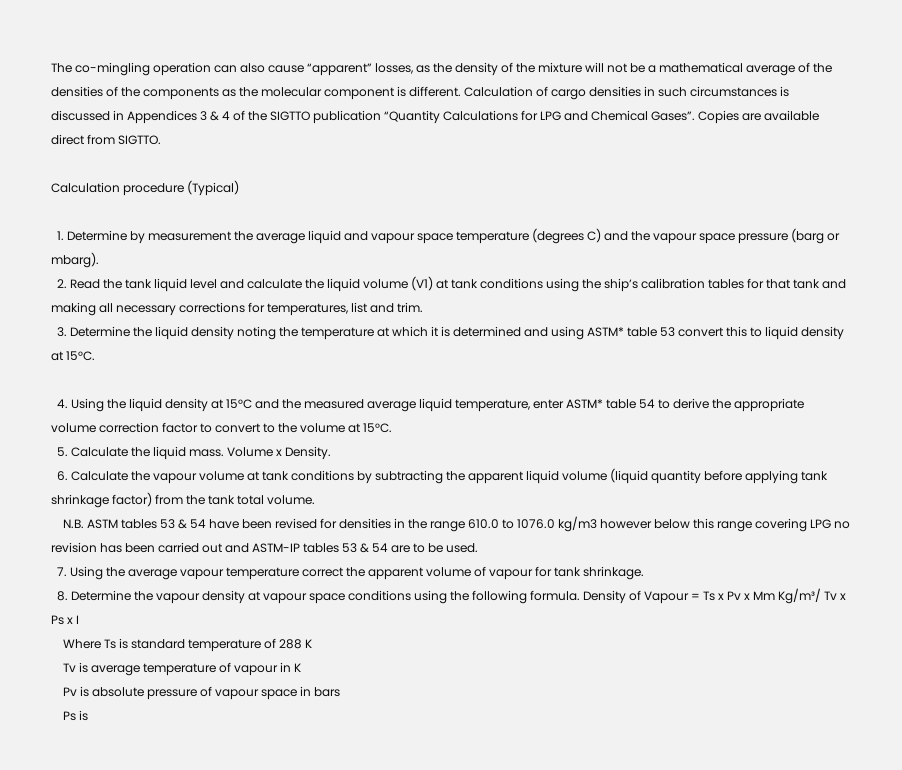The co-mingling operation can also cause “apparent” losses, as the density of the mixture will not be a mathematical average of the densities of the components as the molecular component is different. Calculation of cargo densities in such circumstances is discussed in Appendices 3 & 4 of the SIGTTO publication “Quantity Calculations for LPG and Chemical Gases”. Copies are available direct from SIGTTO.

Calculation procedure (Typical)

  1. Determine by measurement the average liquid and vapour space temperature (degrees C) and the vapour space pressure (barg or mbarg).
  2. Read the tank liquid level and calculate the liquid volume (V1) at tank conditions using the ship’s calibration tables for that tank and making all necessary corrections for temperatures, list and trim.
  3. Determine the liquid density noting the temperature at which it is determined and using ASTM* table 53 convert this to liquid density at 15°C.

  4. Using the liquid density at 15°C and the measured average liquid temperature, enter ASTM* table 54 to derive the appropriate volume correction factor to convert to the volume at 15°C.
  5. Calculate the liquid mass. Volume x Density.
  6. Calculate the vapour volume at tank conditions by subtracting the apparent liquid volume (liquid quantity before applying tank shrinkage factor) from the tank total volume.
    N.B. ASTM tables 53 & 54 have been revised for densities in the range 610.0 to 1076.0 kg/m3 however below this range covering LPG no revision has been carried out and ASTM-IP tables 53 & 54 are to be used.
  7. Using the average vapour temperature correct the apparent volume of vapour for tank shrinkage.
  8. Determine the vapour density at vapour space conditions using the following formula. Density of Vapour = Ts x Pv x Mm Kg/m³/ Tv x Ps x I
    Where Ts is standard temperature of 288 K
    Tv is average temperature of vapour in K
    Pv is absolute pressure of vapour space in bars
    Ps is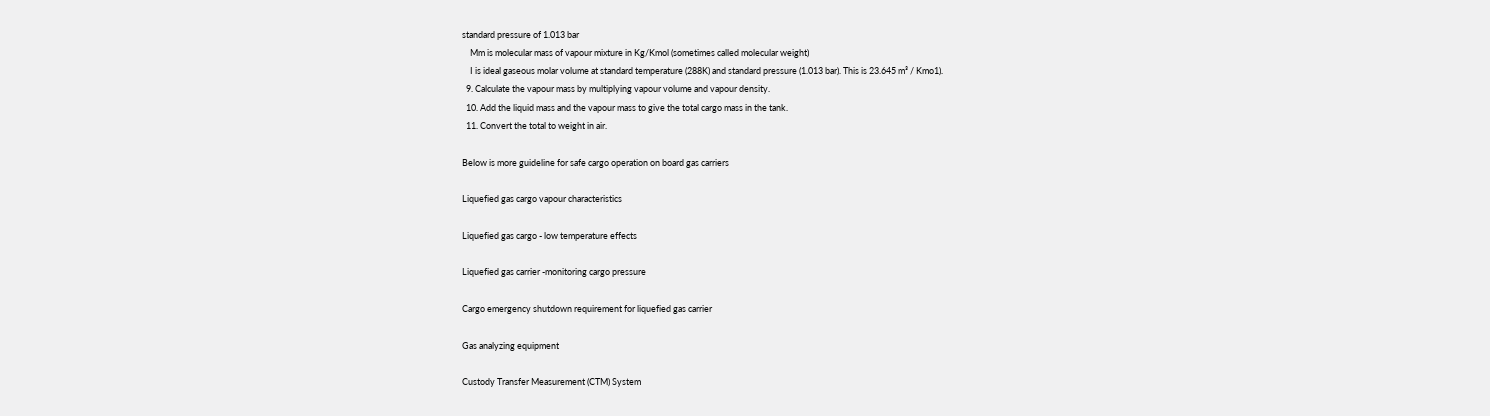standard pressure of 1.013 bar
    Mm is molecular mass of vapour mixture in Kg/Kmol (sometimes called molecular weight)
    I is ideal gaseous molar volume at standard temperature (288K) and standard pressure (1.013 bar). This is 23.645 m³ / Kmo1).
  9. Calculate the vapour mass by multiplying vapour volume and vapour density.
  10. Add the liquid mass and the vapour mass to give the total cargo mass in the tank.
  11. Convert the total to weight in air.

Below is more guideline for safe cargo operation on board gas carriers

Liquefied gas cargo vapour characteristics

Liquefied gas cargo - low temperature effects

Liquefied gas carrier -monitoring cargo pressure

Cargo emergency shutdown requirement for liquefied gas carrier

Gas analyzing equipment

Custody Transfer Measurement (CTM) System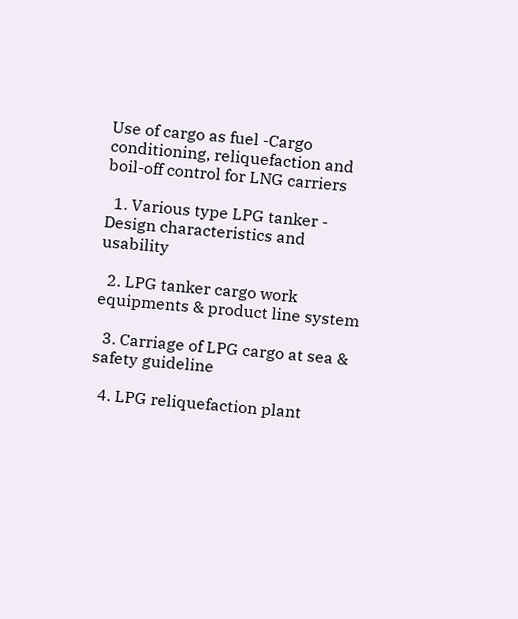Use of cargo as fuel -Cargo conditioning, reliquefaction and boil-off control for LNG carriers

  1. Various type LPG tanker - Design characteristics and usability

  2. LPG tanker cargo work equipments & product line system

  3. Carriage of LPG cargo at sea & safety guideline

  4. LPG reliquefaction plant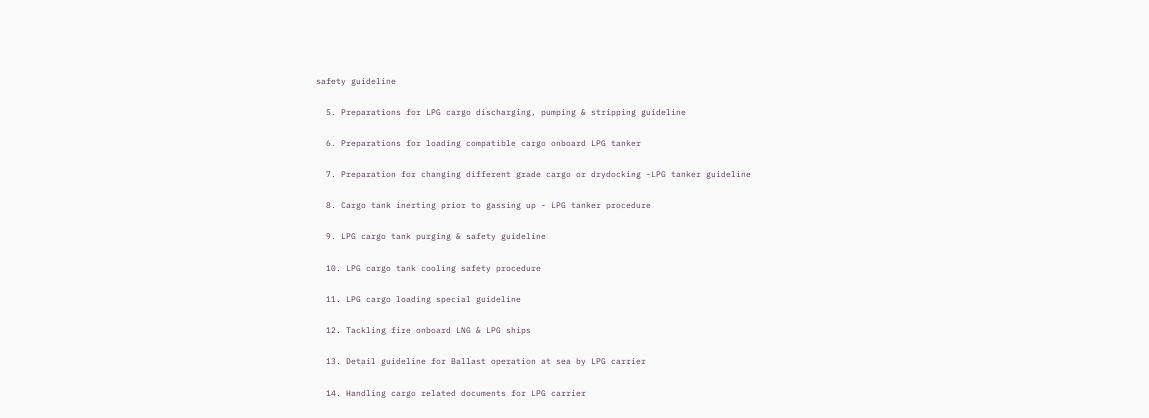safety guideline

  5. Preparations for LPG cargo discharging, pumping & stripping guideline

  6. Preparations for loading compatible cargo onboard LPG tanker

  7. Preparation for changing different grade cargo or drydocking -LPG tanker guideline

  8. Cargo tank inerting prior to gassing up - LPG tanker procedure

  9. LPG cargo tank purging & safety guideline

  10. LPG cargo tank cooling safety procedure

  11. LPG cargo loading special guideline

  12. Tackling fire onboard LNG & LPG ships

  13. Detail guideline for Ballast operation at sea by LPG carrier

  14. Handling cargo related documents for LPG carrier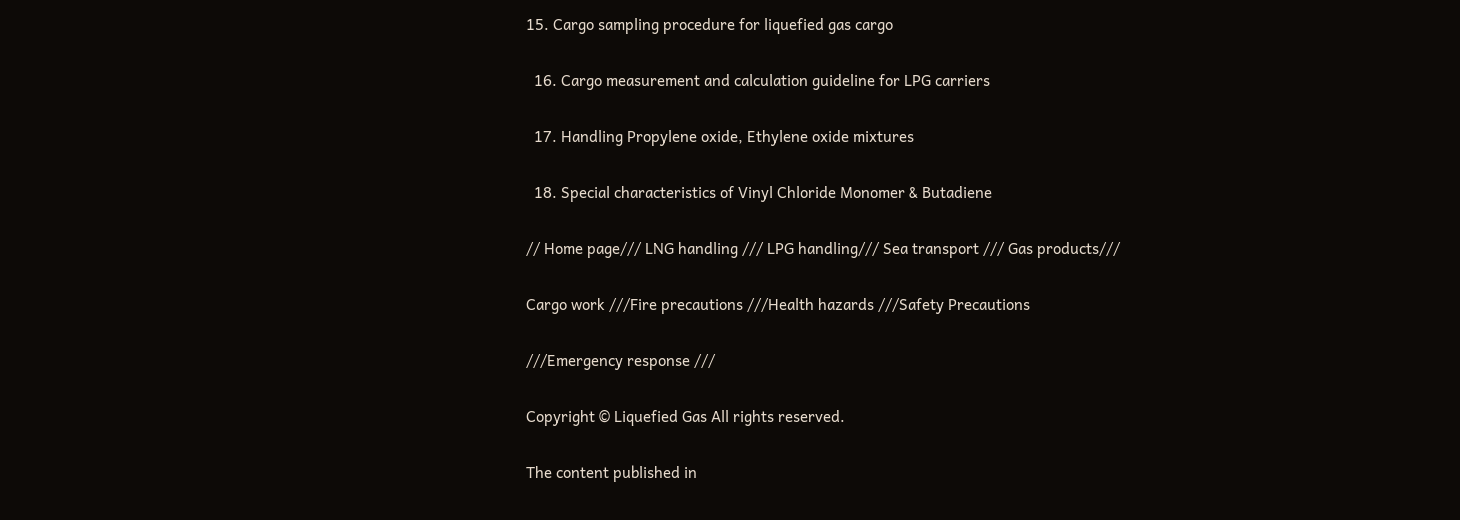15. Cargo sampling procedure for liquefied gas cargo

  16. Cargo measurement and calculation guideline for LPG carriers

  17. Handling Propylene oxide, Ethylene oxide mixtures

  18. Special characteristics of Vinyl Chloride Monomer & Butadiene

// Home page/// LNG handling /// LPG handling/// Sea transport /// Gas products///

Cargo work ///Fire precautions ///Health hazards ///Safety Precautions

///Emergency response ///

Copyright © Liquefied Gas All rights reserved.

The content published in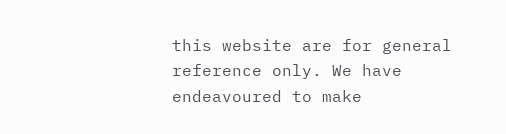this website are for general reference only. We have endeavoured to make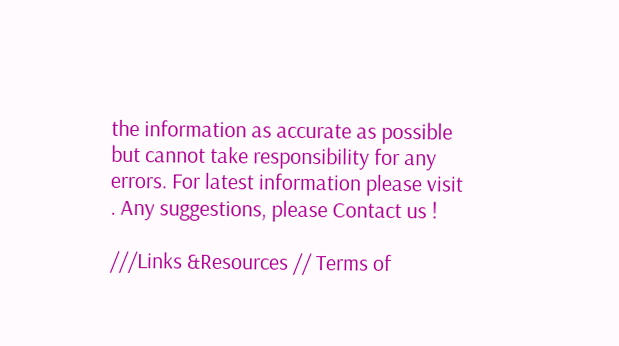the information as accurate as possible but cannot take responsibility for any errors. For latest information please visit . Any suggestions, please Contact us !

///Links &Resources // Terms of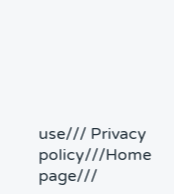use/// Privacy policy///Home page///